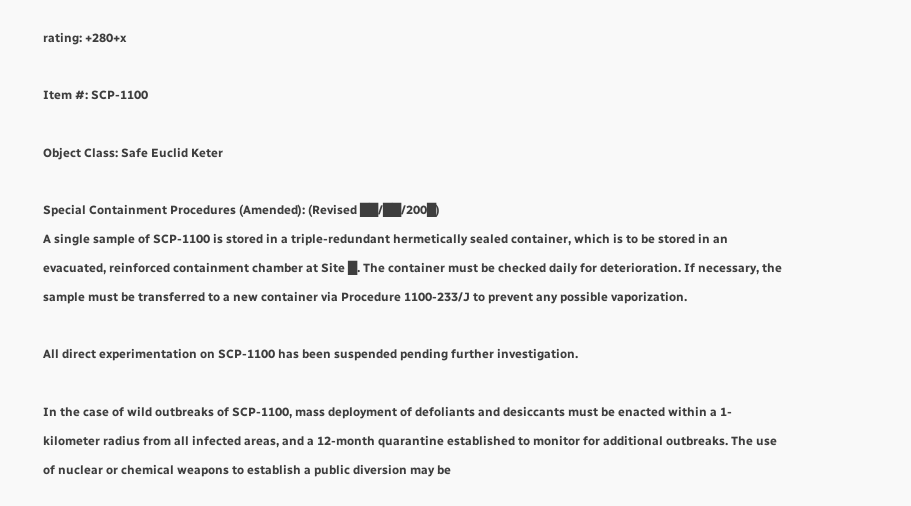rating: +280+x

Item #: SCP-1100

Object Class: Safe Euclid Keter

Special Containment Procedures (Amended): (Revised ██/██/200█)
A single sample of SCP-1100 is stored in a triple-redundant hermetically sealed container, which is to be stored in an evacuated, reinforced containment chamber at Site █. The container must be checked daily for deterioration. If necessary, the sample must be transferred to a new container via Procedure 1100-233/J to prevent any possible vaporization.

All direct experimentation on SCP-1100 has been suspended pending further investigation.

In the case of wild outbreaks of SCP-1100, mass deployment of defoliants and desiccants must be enacted within a 1-kilometer radius from all infected areas, and a 12-month quarantine established to monitor for additional outbreaks. The use of nuclear or chemical weapons to establish a public diversion may be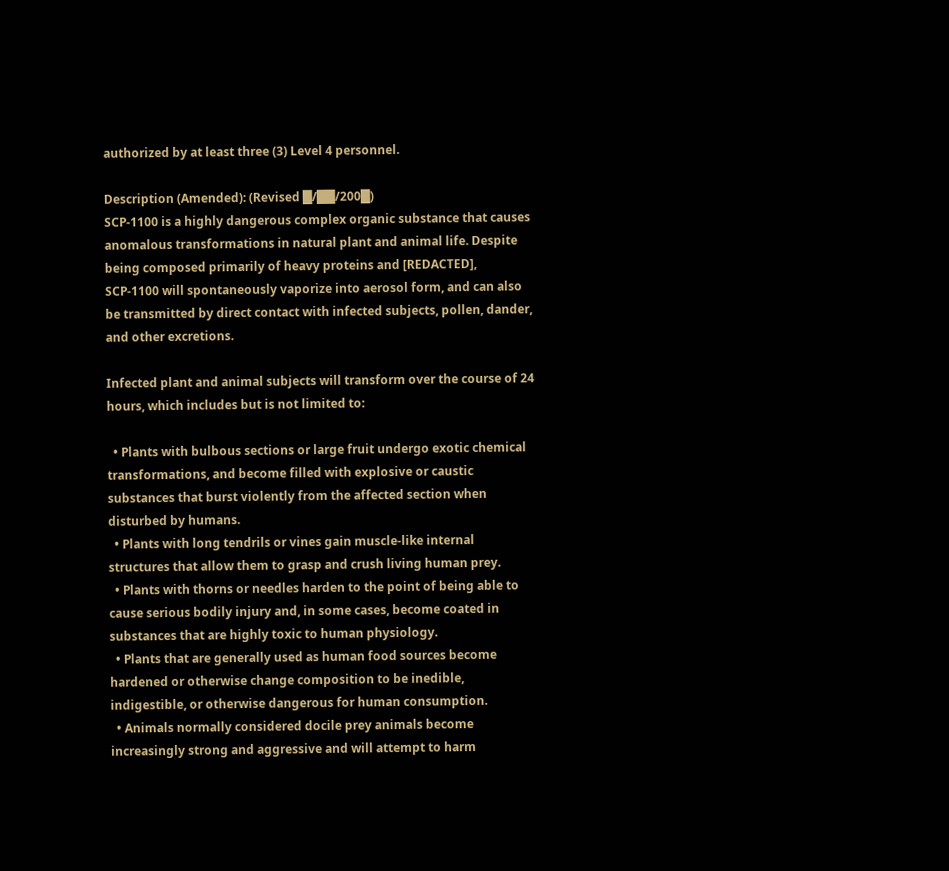authorized by at least three (3) Level 4 personnel.

Description (Amended): (Revised █/██/200█)
SCP-1100 is a highly dangerous complex organic substance that causes anomalous transformations in natural plant and animal life. Despite being composed primarily of heavy proteins and [REDACTED], SCP-1100 will spontaneously vaporize into aerosol form, and can also be transmitted by direct contact with infected subjects, pollen, dander, and other excretions.

Infected plant and animal subjects will transform over the course of 24 hours, which includes but is not limited to:

  • Plants with bulbous sections or large fruit undergo exotic chemical transformations, and become filled with explosive or caustic substances that burst violently from the affected section when disturbed by humans.
  • Plants with long tendrils or vines gain muscle-like internal structures that allow them to grasp and crush living human prey.
  • Plants with thorns or needles harden to the point of being able to cause serious bodily injury and, in some cases, become coated in substances that are highly toxic to human physiology.
  • Plants that are generally used as human food sources become hardened or otherwise change composition to be inedible, indigestible, or otherwise dangerous for human consumption.
  • Animals normally considered docile prey animals become increasingly strong and aggressive and will attempt to harm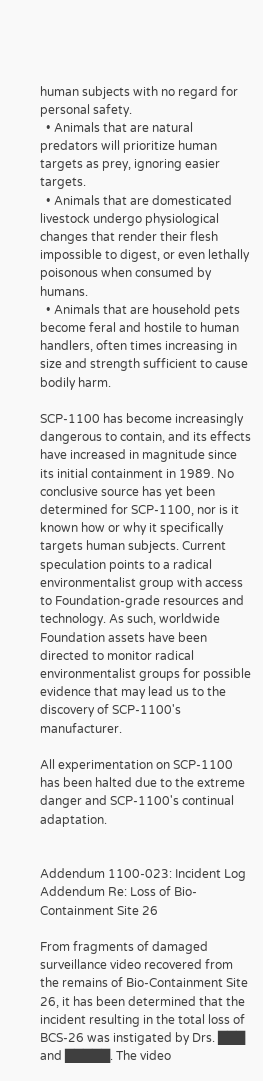human subjects with no regard for personal safety.
  • Animals that are natural predators will prioritize human targets as prey, ignoring easier targets.
  • Animals that are domesticated livestock undergo physiological changes that render their flesh impossible to digest, or even lethally poisonous when consumed by humans.
  • Animals that are household pets become feral and hostile to human handlers, often times increasing in size and strength sufficient to cause bodily harm.

SCP-1100 has become increasingly dangerous to contain, and its effects have increased in magnitude since its initial containment in 1989. No conclusive source has yet been determined for SCP-1100, nor is it known how or why it specifically targets human subjects. Current speculation points to a radical environmentalist group with access to Foundation-grade resources and technology. As such, worldwide Foundation assets have been directed to monitor radical environmentalist groups for possible evidence that may lead us to the discovery of SCP-1100's manufacturer.

All experimentation on SCP-1100 has been halted due to the extreme danger and SCP-1100's continual adaptation.


Addendum 1100-023: Incident Log Addendum Re: Loss of Bio-Containment Site 26

From fragments of damaged surveillance video recovered from the remains of Bio-Containment Site 26, it has been determined that the incident resulting in the total loss of BCS-26 was instigated by Drs. ███ and █████. The video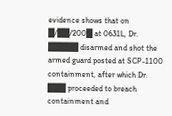evidence shows that on █/██/200█ at 0631L, Dr. █████ disarmed and shot the armed guard posted at SCP-1100 containment, after which Dr. ███ proceeded to breach containment and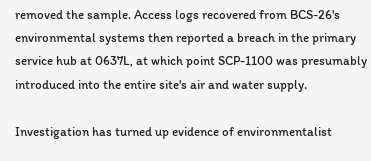removed the sample. Access logs recovered from BCS-26's environmental systems then reported a breach in the primary service hub at 0637L, at which point SCP-1100 was presumably introduced into the entire site's air and water supply.

Investigation has turned up evidence of environmentalist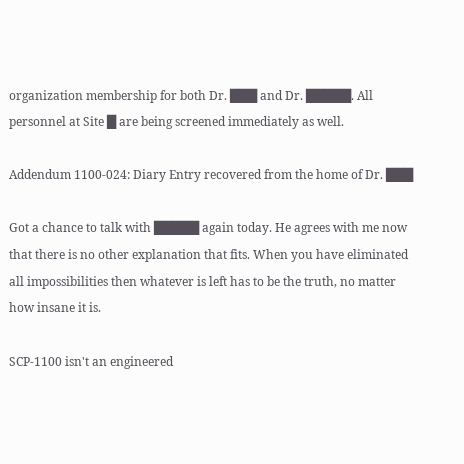organization membership for both Dr. ███ and Dr. █████. All personnel at Site █ are being screened immediately as well.

Addendum 1100-024: Diary Entry recovered from the home of Dr. ███

Got a chance to talk with █████ again today. He agrees with me now that there is no other explanation that fits. When you have eliminated all impossibilities then whatever is left has to be the truth, no matter how insane it is.

SCP-1100 isn't an engineered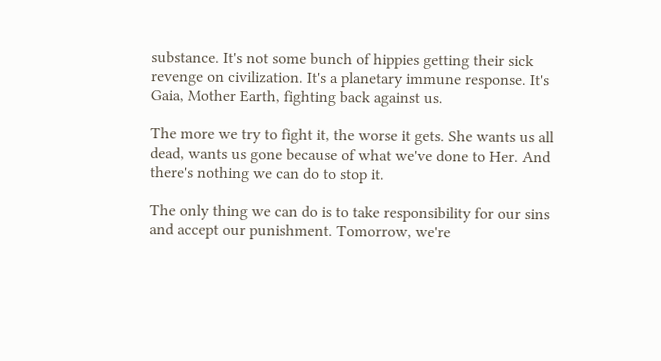substance. It's not some bunch of hippies getting their sick revenge on civilization. It's a planetary immune response. It's Gaia, Mother Earth, fighting back against us.

The more we try to fight it, the worse it gets. She wants us all dead, wants us gone because of what we've done to Her. And there's nothing we can do to stop it.

The only thing we can do is to take responsibility for our sins and accept our punishment. Tomorrow, we're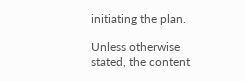initiating the plan.

Unless otherwise stated, the content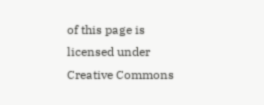of this page is licensed under Creative Commons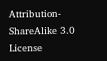Attribution-ShareAlike 3.0 License